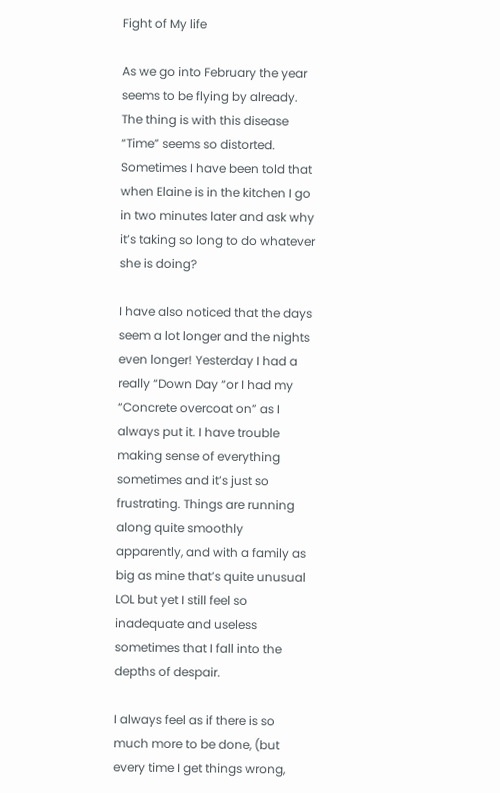Fight of My life

As we go into February the year seems to be flying by already. The thing is with this disease “Time” seems so distorted. Sometimes I have been told that when Elaine is in the kitchen I go in two minutes later and ask why it’s taking so long to do whatever she is doing?

I have also noticed that the days seem a lot longer and the nights even longer! Yesterday I had a really “Down Day “or I had my “Concrete overcoat on” as I always put it. I have trouble making sense of everything sometimes and it’s just so frustrating. Things are running along quite smoothly apparently, and with a family as big as mine that’s quite unusual LOL but yet I still feel so inadequate and useless sometimes that I fall into the depths of despair.

I always feel as if there is so much more to be done, (but every time I get things wrong,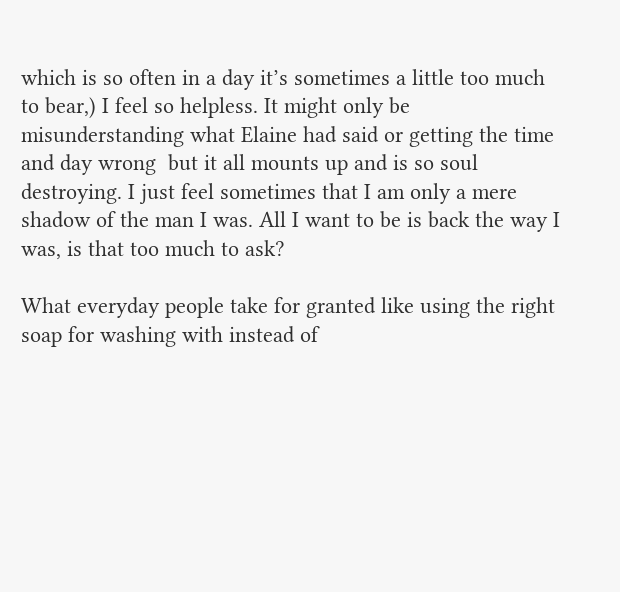which is so often in a day it’s sometimes a little too much to bear,) I feel so helpless. It might only be misunderstanding what Elaine had said or getting the time and day wrong  but it all mounts up and is so soul destroying. I just feel sometimes that I am only a mere shadow of the man I was. All I want to be is back the way I was, is that too much to ask?

What everyday people take for granted like using the right soap for washing with instead of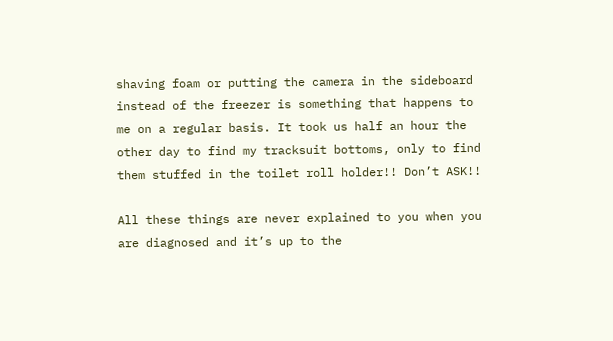shaving foam or putting the camera in the sideboard instead of the freezer is something that happens to me on a regular basis. It took us half an hour the other day to find my tracksuit bottoms, only to find them stuffed in the toilet roll holder!! Don’t ASK!!

All these things are never explained to you when you are diagnosed and it’s up to the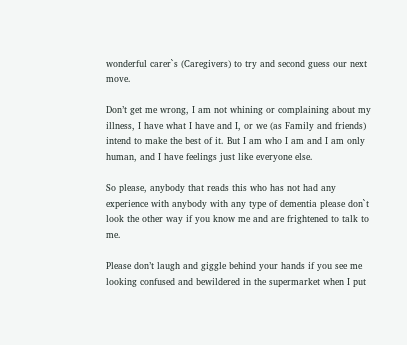wonderful carer`s (Caregivers) to try and second guess our next move.

Don’t get me wrong, I am not whining or complaining about my illness, I have what I have and I, or we (as Family and friends) intend to make the best of it. But I am who I am and I am only human, and I have feelings just like everyone else.

So please, anybody that reads this who has not had any experience with anybody with any type of dementia please don`t look the other way if you know me and are frightened to talk to me.

Please don’t laugh and giggle behind your hands if you see me looking confused and bewildered in the supermarket when I put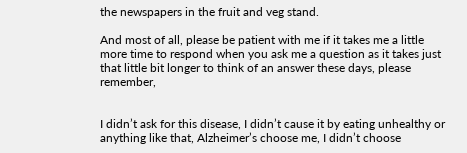the newspapers in the fruit and veg stand.

And most of all, please be patient with me if it takes me a little more time to respond when you ask me a question as it takes just that little bit longer to think of an answer these days, please remember,


I didn’t ask for this disease, I didn’t cause it by eating unhealthy or anything like that, Alzheimer’s choose me, I didn’t choose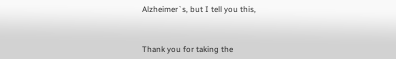Alzheimer`s, but I tell you this,



Thank you for taking the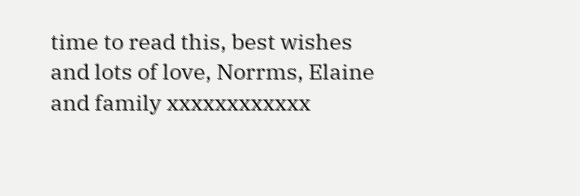time to read this, best wishes and lots of love, Norrms, Elaine and family xxxxxxxxxxxx